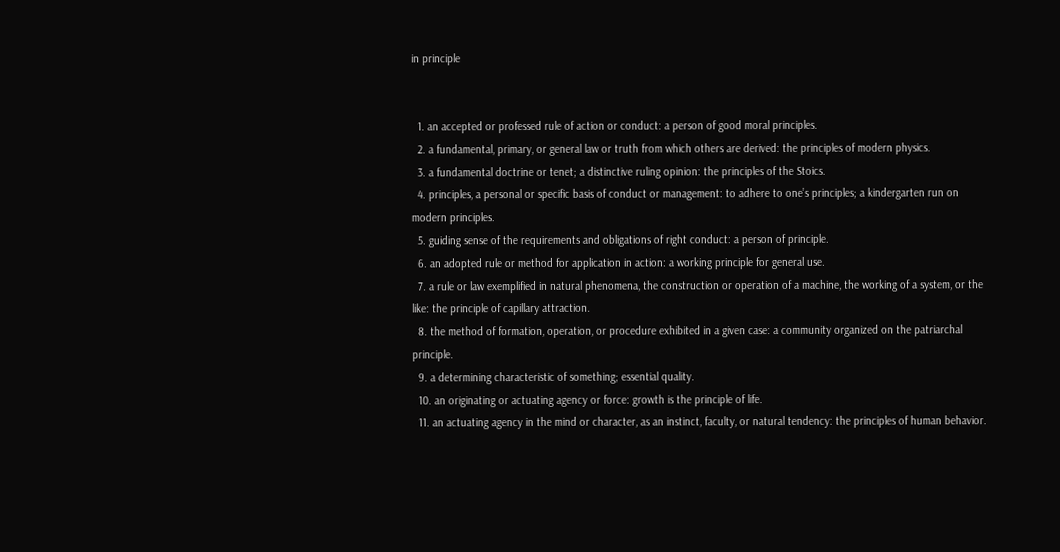in principle


  1. an accepted or professed rule of action or conduct: a person of good moral principles.
  2. a fundamental, primary, or general law or truth from which others are derived: the principles of modern physics.
  3. a fundamental doctrine or tenet; a distinctive ruling opinion: the principles of the Stoics.
  4. principles, a personal or specific basis of conduct or management: to adhere to one’s principles; a kindergarten run on modern principles.
  5. guiding sense of the requirements and obligations of right conduct: a person of principle.
  6. an adopted rule or method for application in action: a working principle for general use.
  7. a rule or law exemplified in natural phenomena, the construction or operation of a machine, the working of a system, or the like: the principle of capillary attraction.
  8. the method of formation, operation, or procedure exhibited in a given case: a community organized on the patriarchal principle.
  9. a determining characteristic of something; essential quality.
  10. an originating or actuating agency or force: growth is the principle of life.
  11. an actuating agency in the mind or character, as an instinct, faculty, or natural tendency: the principles of human behavior.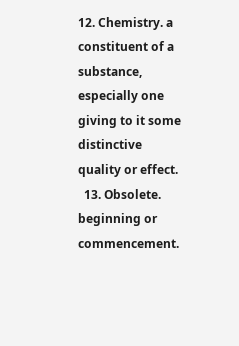12. Chemistry. a constituent of a substance, especially one giving to it some distinctive quality or effect.
  13. Obsolete. beginning or commencement.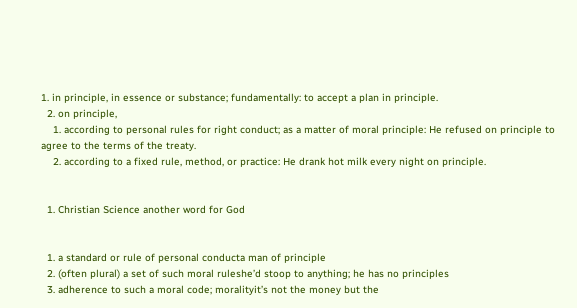1. in principle, in essence or substance; fundamentally: to accept a plan in principle.
  2. on principle,
    1. according to personal rules for right conduct; as a matter of moral principle: He refused on principle to agree to the terms of the treaty.
    2. according to a fixed rule, method, or practice: He drank hot milk every night on principle.


  1. Christian Science another word for God


  1. a standard or rule of personal conducta man of principle
  2. (often plural) a set of such moral ruleshe’d stoop to anything; he has no principles
  3. adherence to such a moral code; moralityit’s not the money but the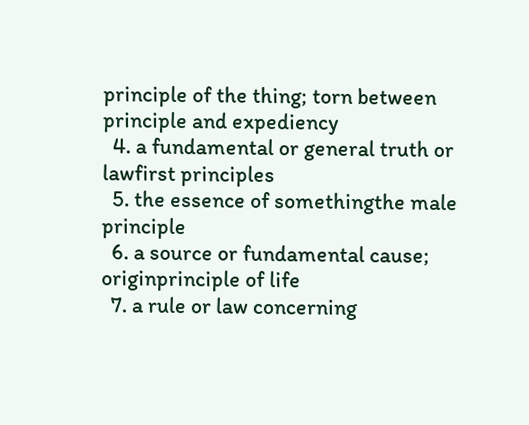principle of the thing; torn between principle and expediency
  4. a fundamental or general truth or lawfirst principles
  5. the essence of somethingthe male principle
  6. a source or fundamental cause; originprinciple of life
  7. a rule or law concerning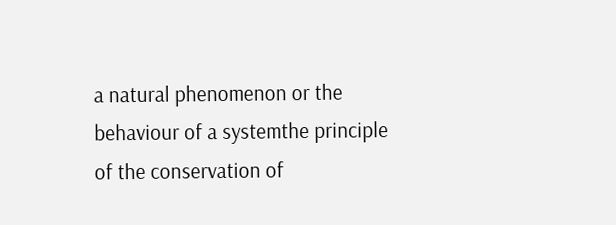a natural phenomenon or the behaviour of a systemthe principle of the conservation of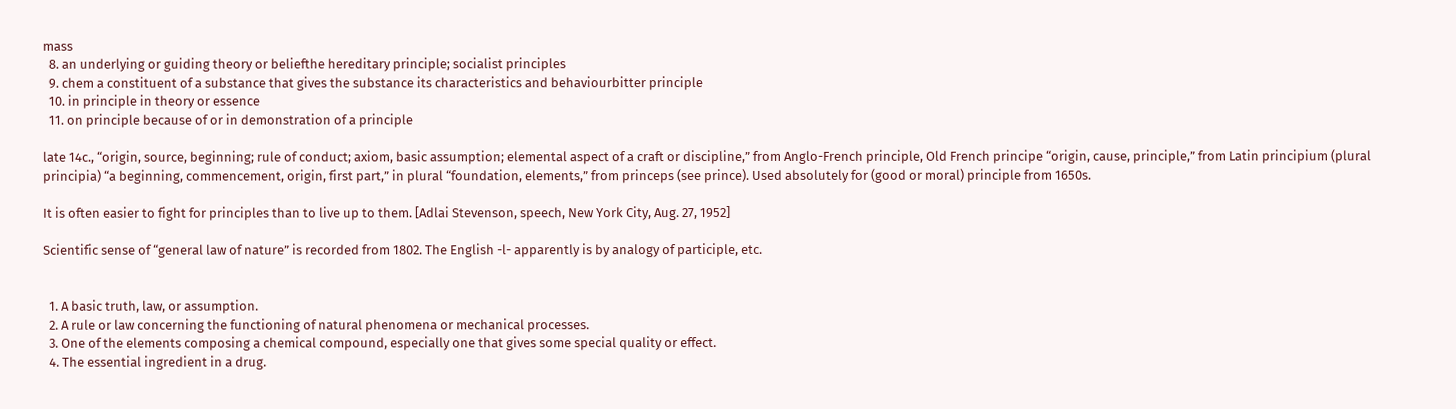mass
  8. an underlying or guiding theory or beliefthe hereditary principle; socialist principles
  9. chem a constituent of a substance that gives the substance its characteristics and behaviourbitter principle
  10. in principle in theory or essence
  11. on principle because of or in demonstration of a principle

late 14c., “origin, source, beginning; rule of conduct; axiom, basic assumption; elemental aspect of a craft or discipline,” from Anglo-French principle, Old French principe “origin, cause, principle,” from Latin principium (plural principia) “a beginning, commencement, origin, first part,” in plural “foundation, elements,” from princeps (see prince). Used absolutely for (good or moral) principle from 1650s.

It is often easier to fight for principles than to live up to them. [Adlai Stevenson, speech, New York City, Aug. 27, 1952]

Scientific sense of “general law of nature” is recorded from 1802. The English -l- apparently is by analogy of participle, etc.


  1. A basic truth, law, or assumption.
  2. A rule or law concerning the functioning of natural phenomena or mechanical processes.
  3. One of the elements composing a chemical compound, especially one that gives some special quality or effect.
  4. The essential ingredient in a drug.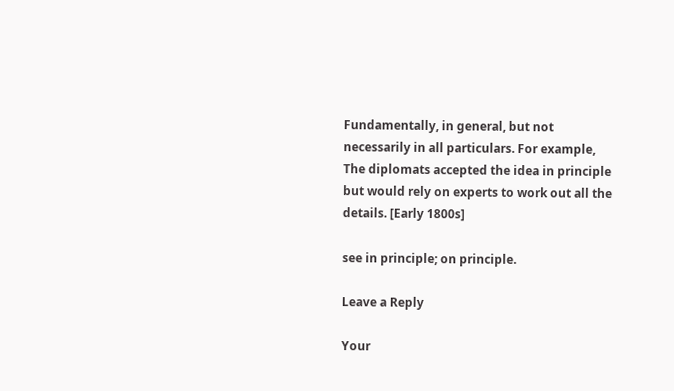Fundamentally, in general, but not necessarily in all particulars. For example, The diplomats accepted the idea in principle but would rely on experts to work out all the details. [Early 1800s]

see in principle; on principle.

Leave a Reply

Your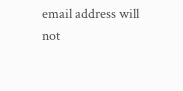email address will not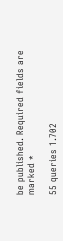be published. Required fields are marked *

55 queries 1.702